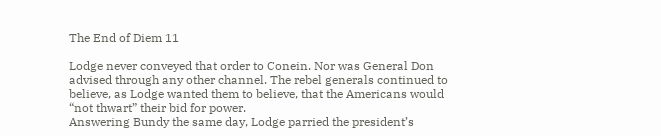The End of Diem 11

Lodge never conveyed that order to Conein. Nor was General Don advised through any other channel. The rebel generals continued to believe, as Lodge wanted them to believe, that the Americans would “not thwart” their bid for power.
Answering Bundy the same day, Lodge parried the president’s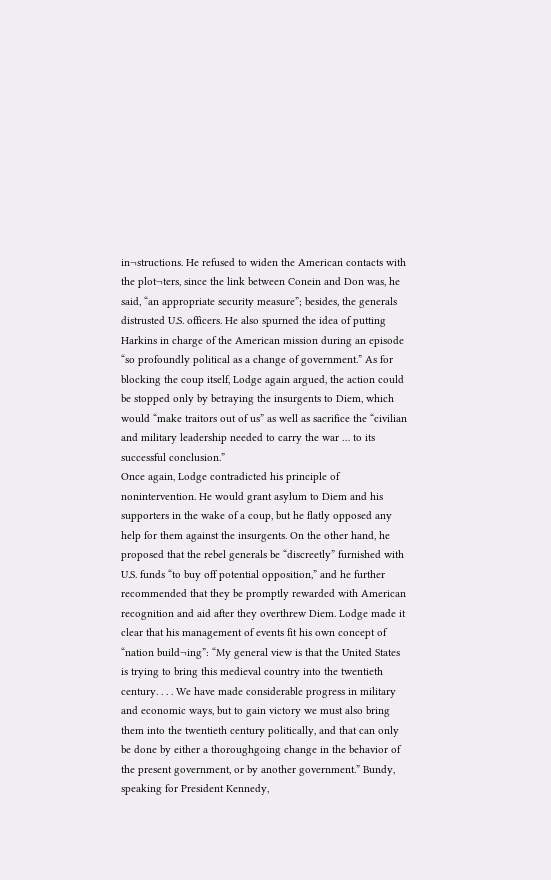in¬structions. He refused to widen the American contacts with the plot¬ters, since the link between Conein and Don was, he said, “an appropriate security measure”; besides, the generals distrusted U.S. officers. He also spurned the idea of putting Harkins in charge of the American mission during an episode “so profoundly political as a change of government.” As for blocking the coup itself, Lodge again argued, the action could be stopped only by betraying the insurgents to Diem, which would “make traitors out of us” as well as sacrifice the “civilian and military leadership needed to carry the war … to its successful conclusion.”
Once again, Lodge contradicted his principle of nonintervention. He would grant asylum to Diem and his supporters in the wake of a coup, but he flatly opposed any help for them against the insurgents. On the other hand, he proposed that the rebel generals be “discreetly” furnished with U.S. funds “to buy off potential opposition,” and he further recommended that they be promptly rewarded with American recognition and aid after they overthrew Diem. Lodge made it clear that his management of events fit his own concept of “nation build¬ing”: “My general view is that the United States is trying to bring this medieval country into the twentieth century. . . . We have made considerable progress in military and economic ways, but to gain victory we must also bring them into the twentieth century politically, and that can only be done by either a thoroughgoing change in the behavior of the present government, or by another government.” Bundy, speaking for President Kennedy,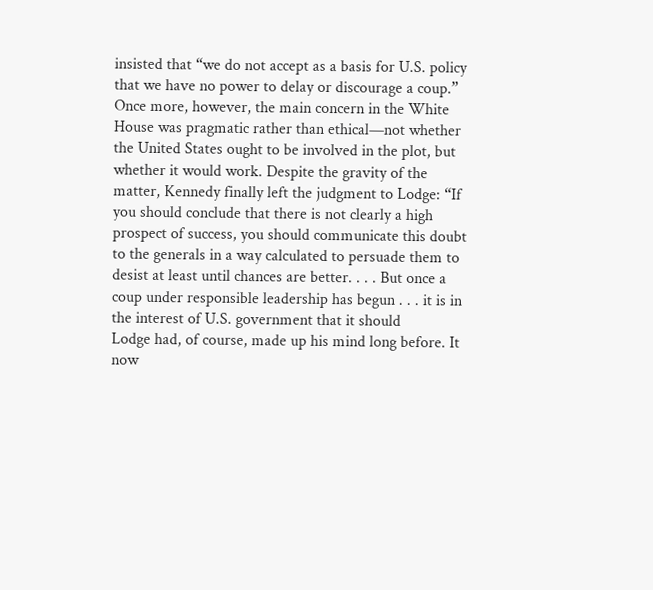insisted that “we do not accept as a basis for U.S. policy that we have no power to delay or discourage a coup.” Once more, however, the main concern in the White House was pragmatic rather than ethical—not whether the United States ought to be involved in the plot, but whether it would work. Despite the gravity of the matter, Kennedy finally left the judgment to Lodge: “If you should conclude that there is not clearly a high prospect of success, you should communicate this doubt to the generals in a way calculated to persuade them to desist at least until chances are better. . . . But once a coup under responsible leadership has begun . . . it is in the interest of U.S. government that it should
Lodge had, of course, made up his mind long before. It now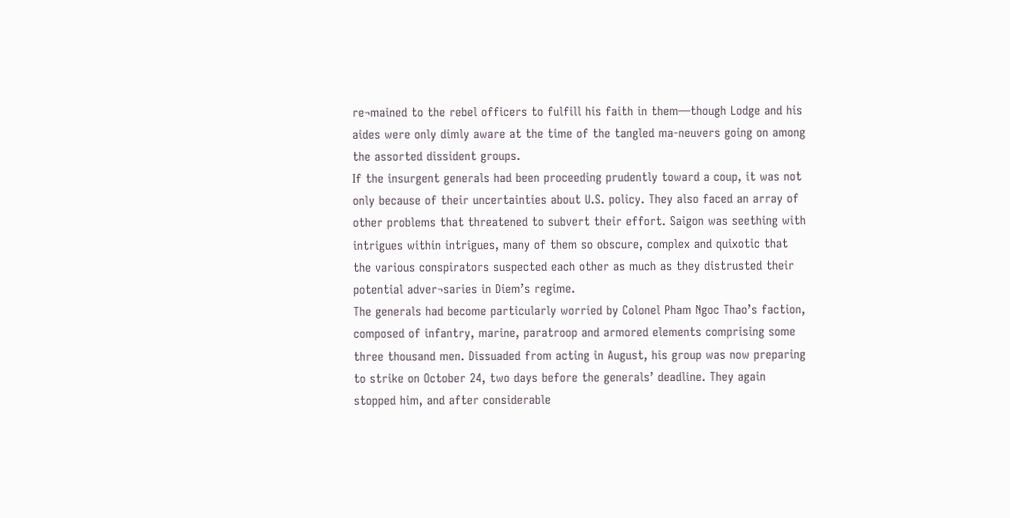re¬mained to the rebel officers to fulfill his faith in them—though Lodge and his aides were only dimly aware at the time of the tangled ma-neuvers going on among the assorted dissident groups.
If the insurgent generals had been proceeding prudently toward a coup, it was not only because of their uncertainties about U.S. policy. They also faced an array of other problems that threatened to subvert their effort. Saigon was seething with intrigues within intrigues, many of them so obscure, complex and quixotic that the various conspirators suspected each other as much as they distrusted their potential adver¬saries in Diem’s regime.
The generals had become particularly worried by Colonel Pham Ngoc Thao’s faction, composed of infantry, marine, paratroop and armored elements comprising some three thousand men. Dissuaded from acting in August, his group was now preparing to strike on October 24, two days before the generals’ deadline. They again stopped him, and after considerable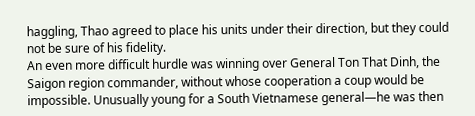haggling, Thao agreed to place his units under their direction, but they could not be sure of his fidelity.
An even more difficult hurdle was winning over General Ton That Dinh, the Saigon region commander, without whose cooperation a coup would be impossible. Unusually young for a South Vietnamese general—he was then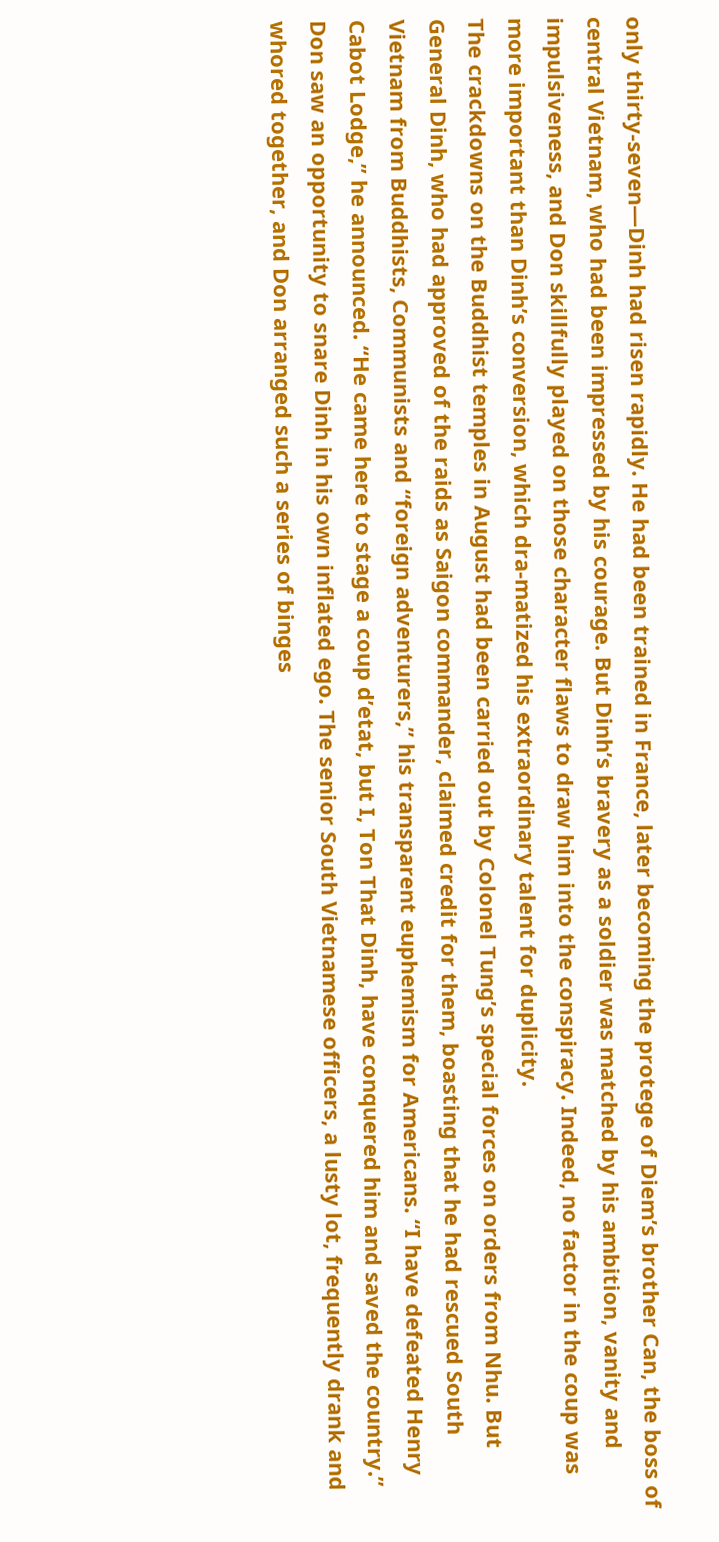only thirty-seven—Dinh had risen rapidly. He had been trained in France, later becoming the protege of Diem’s brother Can, the boss of central Vietnam, who had been impressed by his courage. But Dinh’s bravery as a soldier was matched by his ambition, vanity and impulsiveness, and Don skillfully played on those character flaws to draw him into the conspiracy. Indeed, no factor in the coup was more important than Dinh’s conversion, which dra-matized his extraordinary talent for duplicity.
The crackdowns on the Buddhist temples in August had been carried out by Colonel Tung’s special forces on orders from Nhu. But General Dinh, who had approved of the raids as Saigon commander, claimed credit for them, boasting that he had rescued South Vietnam from Buddhists, Communists and “foreign adventurers,” his transparent euphemism for Americans. “I have defeated Henry Cabot Lodge,” he announced. “He came here to stage a coup d’etat, but I, Ton That Dinh, have conquered him and saved the country.”
Don saw an opportunity to snare Dinh in his own inflated ego. The senior South Vietnamese officers, a lusty lot, frequently drank and whored together, and Don arranged such a series of binges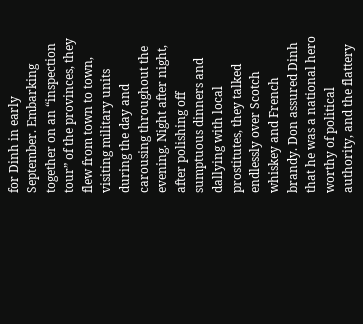for Dinh in early September. Embarking together on an “inspection tour” of the provinces, they flew from town to town, visiting military units during the day and carousing throughout the evening. Night after night, after polishing off sumptuous dinners and dallying with local prostitutes, they talked endlessly over Scotch whiskey and French brandy. Don assured Dinh that he was a national hero worthy of political authority, and the flattery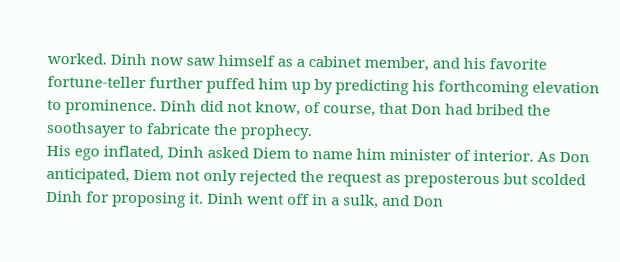worked. Dinh now saw himself as a cabinet member, and his favorite fortune-teller further puffed him up by predicting his forthcoming elevation to prominence. Dinh did not know, of course, that Don had bribed the soothsayer to fabricate the prophecy.
His ego inflated, Dinh asked Diem to name him minister of interior. As Don anticipated, Diem not only rejected the request as preposterous but scolded Dinh for proposing it. Dinh went off in a sulk, and Don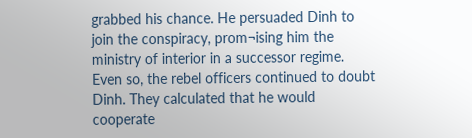grabbed his chance. He persuaded Dinh to join the conspiracy, prom¬ising him the ministry of interior in a successor regime.
Even so, the rebel officers continued to doubt Dinh. They calculated that he would cooperate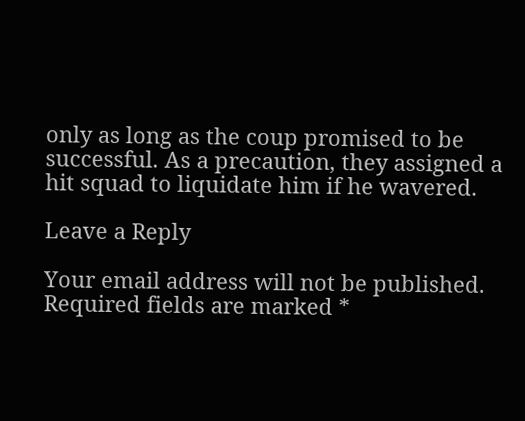only as long as the coup promised to be successful. As a precaution, they assigned a hit squad to liquidate him if he wavered.

Leave a Reply

Your email address will not be published. Required fields are marked *